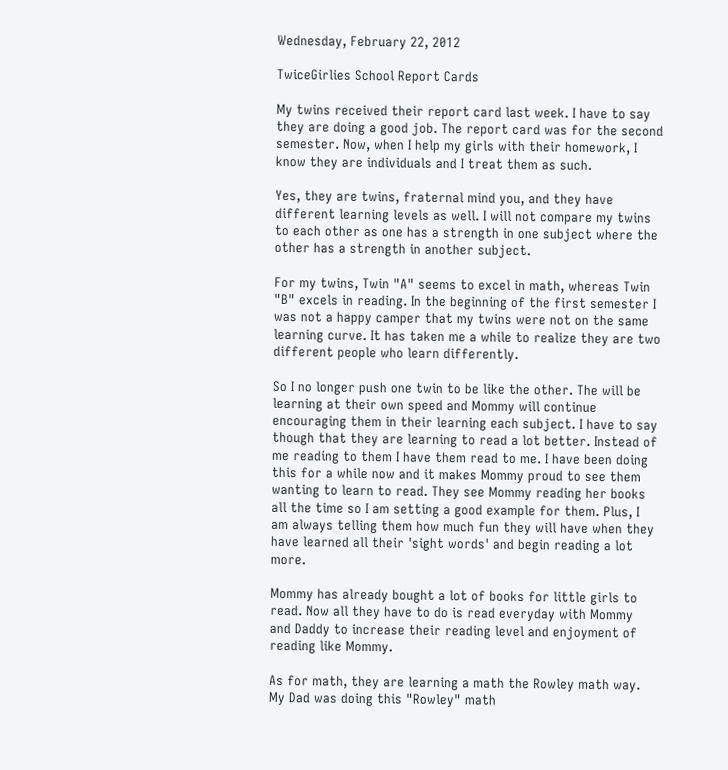Wednesday, February 22, 2012

TwiceGirlies School Report Cards

My twins received their report card last week. I have to say they are doing a good job. The report card was for the second semester. Now, when I help my girls with their homework, I know they are individuals and I treat them as such.

Yes, they are twins, fraternal mind you, and they have different learning levels as well. I will not compare my twins to each other as one has a strength in one subject where the other has a strength in another subject.

For my twins, Twin "A" seems to excel in math, whereas Twin "B" excels in reading. In the beginning of the first semester I was not a happy camper that my twins were not on the same learning curve. It has taken me a while to realize they are two different people who learn differently.

So I no longer push one twin to be like the other. The will be learning at their own speed and Mommy will continue encouraging them in their learning each subject. I have to say though that they are learning to read a lot better. Instead of me reading to them I have them read to me. I have been doing this for a while now and it makes Mommy proud to see them wanting to learn to read. They see Mommy reading her books all the time so I am setting a good example for them. Plus, I am always telling them how much fun they will have when they have learned all their 'sight words' and begin reading a lot more.

Mommy has already bought a lot of books for little girls to read. Now all they have to do is read everyday with Mommy and Daddy to increase their reading level and enjoyment of reading like Mommy.

As for math, they are learning a math the Rowley math way. My Dad was doing this "Rowley" math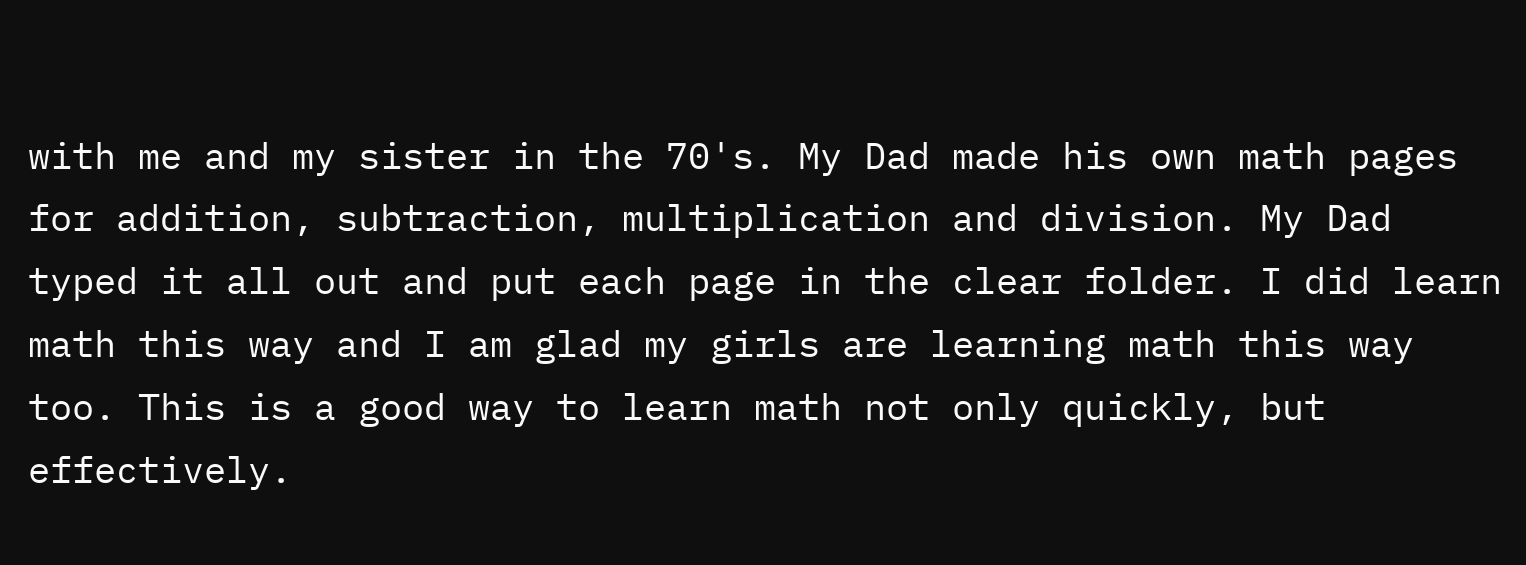with me and my sister in the 70's. My Dad made his own math pages for addition, subtraction, multiplication and division. My Dad typed it all out and put each page in the clear folder. I did learn math this way and I am glad my girls are learning math this way too. This is a good way to learn math not only quickly, but effectively.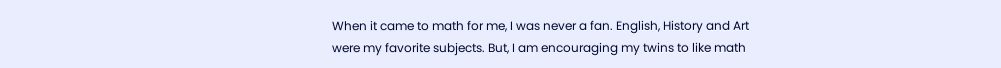When it came to math for me, I was never a fan. English, History and Art were my favorite subjects. But, I am encouraging my twins to like math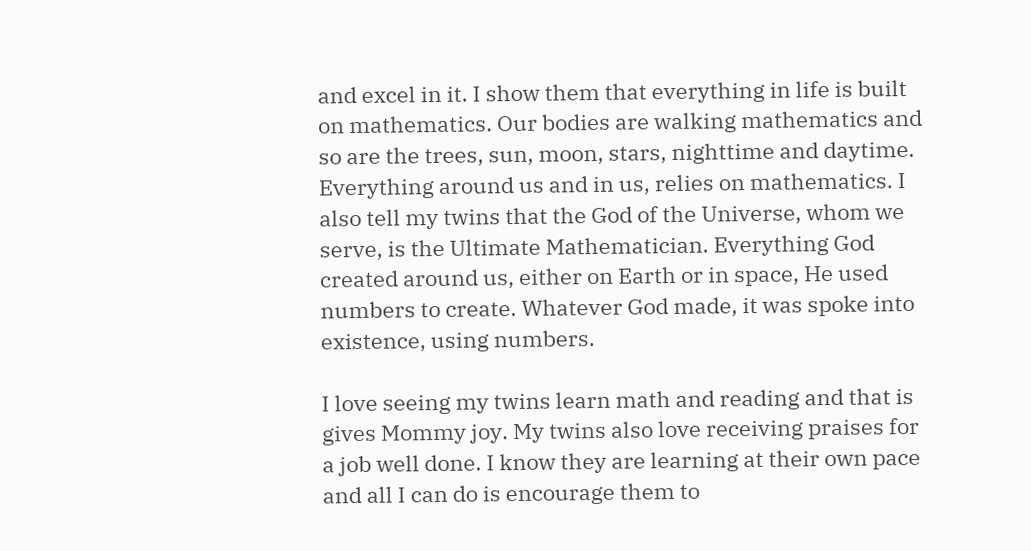and excel in it. I show them that everything in life is built on mathematics. Our bodies are walking mathematics and so are the trees, sun, moon, stars, nighttime and daytime. Everything around us and in us, relies on mathematics. I also tell my twins that the God of the Universe, whom we serve, is the Ultimate Mathematician. Everything God created around us, either on Earth or in space, He used numbers to create. Whatever God made, it was spoke into existence, using numbers.

I love seeing my twins learn math and reading and that is gives Mommy joy. My twins also love receiving praises for a job well done. I know they are learning at their own pace and all I can do is encourage them to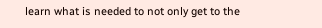learn what is needed to not only get to the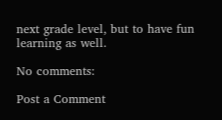next grade level, but to have fun learning as well.

No comments:

Post a Comment